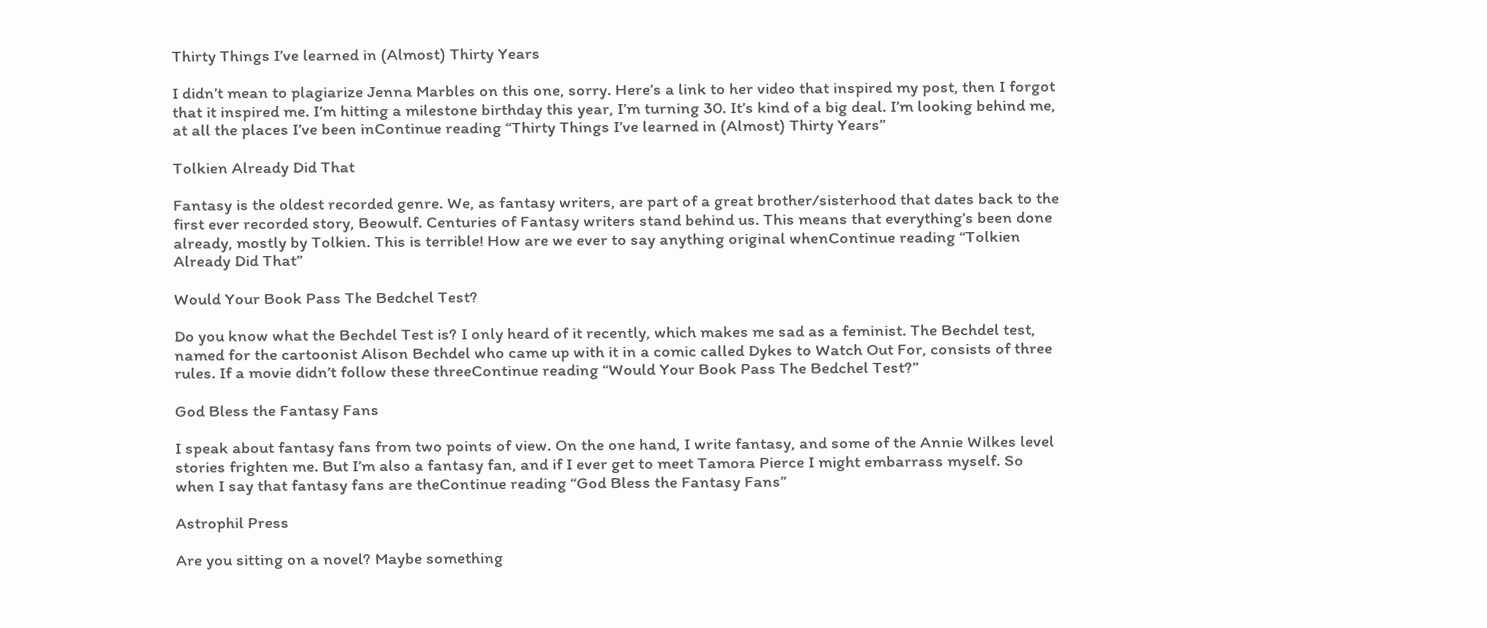Thirty Things I’ve learned in (Almost) Thirty Years

I didn’t mean to plagiarize Jenna Marbles on this one, sorry. Here’s a link to her video that inspired my post, then I forgot that it inspired me. I’m hitting a milestone birthday this year, I’m turning 30. It’s kind of a big deal. I’m looking behind me, at all the places I’ve been inContinue reading “Thirty Things I’ve learned in (Almost) Thirty Years”

Tolkien Already Did That

Fantasy is the oldest recorded genre. We, as fantasy writers, are part of a great brother/sisterhood that dates back to the first ever recorded story, Beowulf. Centuries of Fantasy writers stand behind us. This means that everything’s been done already, mostly by Tolkien. This is terrible! How are we ever to say anything original whenContinue reading “Tolkien Already Did That”

Would Your Book Pass The Bedchel Test?

Do you know what the Bechdel Test is? I only heard of it recently, which makes me sad as a feminist. The Bechdel test, named for the cartoonist Alison Bechdel who came up with it in a comic called Dykes to Watch Out For, consists of three rules. If a movie didn’t follow these threeContinue reading “Would Your Book Pass The Bedchel Test?”

God Bless the Fantasy Fans

I speak about fantasy fans from two points of view. On the one hand, I write fantasy, and some of the Annie Wilkes level stories frighten me. But I’m also a fantasy fan, and if I ever get to meet Tamora Pierce I might embarrass myself. So when I say that fantasy fans are theContinue reading “God Bless the Fantasy Fans”

Astrophil Press

Are you sitting on a novel? Maybe something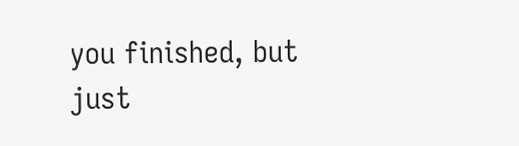you finished, but just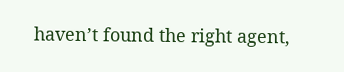haven’t found the right agent,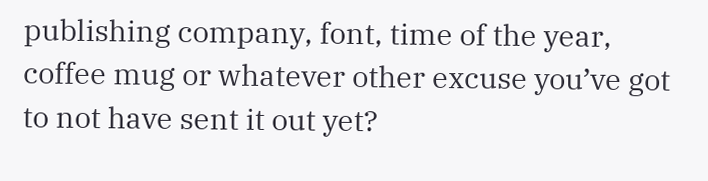publishing company, font, time of the year, coffee mug or whatever other excuse you’ve got to not have sent it out yet?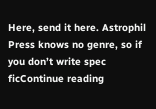Here, send it here. Astrophil Press knows no genre, so if you don’t write spec ficContinue reading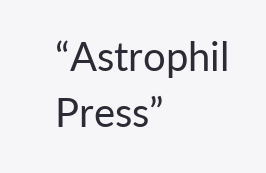“Astrophil Press”